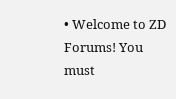• Welcome to ZD Forums! You must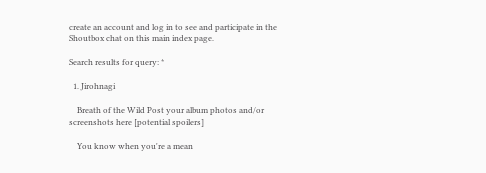create an account and log in to see and participate in the Shoutbox chat on this main index page.

Search results for query: *

  1. Jirohnagi

    Breath of the Wild Post your album photos and/or screenshots here [potential spoilers]

    You know when you're a mean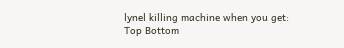lynel killing machine when you get:
Top Bottom